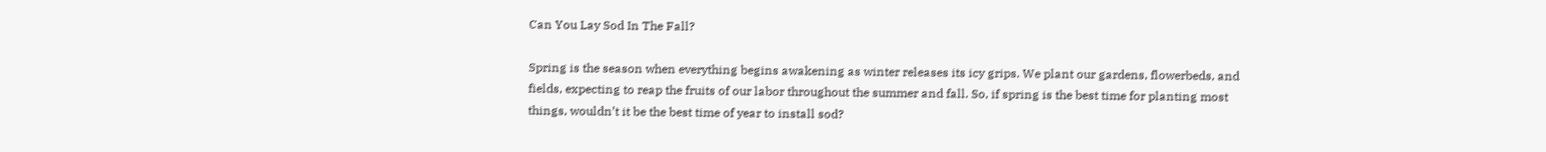Can You Lay Sod In The Fall?

Spring is the season when everything begins awakening as winter releases its icy grips. We plant our gardens, flowerbeds, and fields, expecting to reap the fruits of our labor throughout the summer and fall. So, if spring is the best time for planting most things, wouldn’t it be the best time of year to install sod?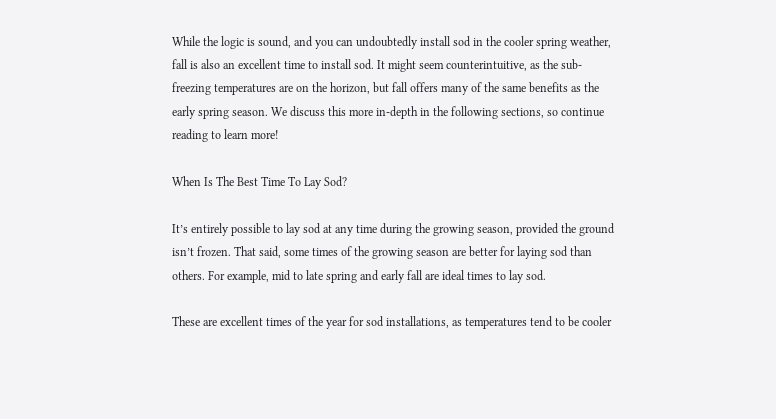While the logic is sound, and you can undoubtedly install sod in the cooler spring weather, fall is also an excellent time to install sod. It might seem counterintuitive, as the sub-freezing temperatures are on the horizon, but fall offers many of the same benefits as the early spring season. We discuss this more in-depth in the following sections, so continue reading to learn more!

When Is The Best Time To Lay Sod?

It’s entirely possible to lay sod at any time during the growing season, provided the ground isn’t frozen. That said, some times of the growing season are better for laying sod than others. For example, mid to late spring and early fall are ideal times to lay sod.

These are excellent times of the year for sod installations, as temperatures tend to be cooler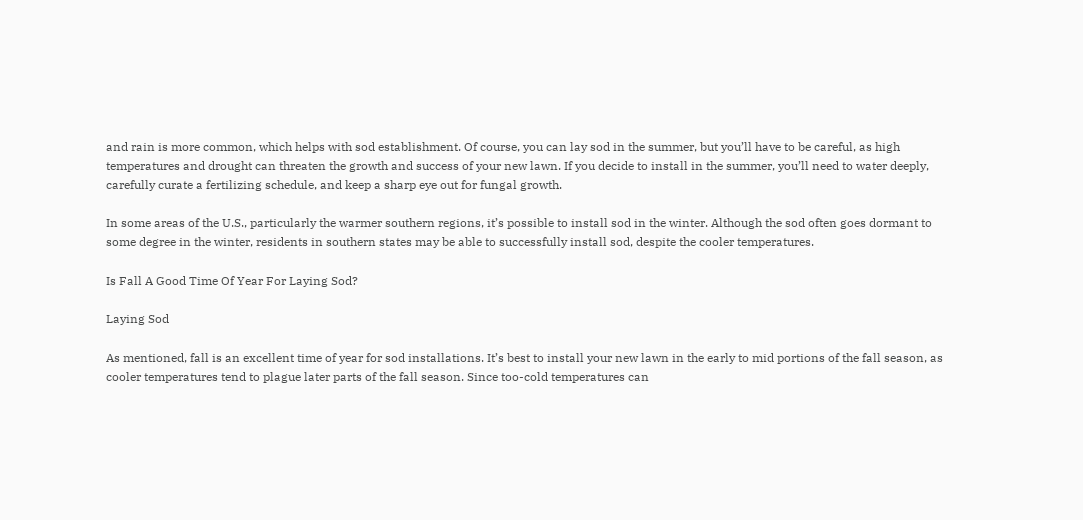and rain is more common, which helps with sod establishment. Of course, you can lay sod in the summer, but you’ll have to be careful, as high temperatures and drought can threaten the growth and success of your new lawn. If you decide to install in the summer, you’ll need to water deeply, carefully curate a fertilizing schedule, and keep a sharp eye out for fungal growth.

In some areas of the U.S., particularly the warmer southern regions, it’s possible to install sod in the winter. Although the sod often goes dormant to some degree in the winter, residents in southern states may be able to successfully install sod, despite the cooler temperatures.

Is Fall A Good Time Of Year For Laying Sod?

Laying Sod

As mentioned, fall is an excellent time of year for sod installations. It’s best to install your new lawn in the early to mid portions of the fall season, as cooler temperatures tend to plague later parts of the fall season. Since too-cold temperatures can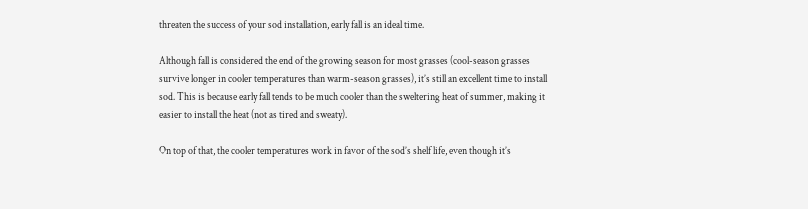threaten the success of your sod installation, early fall is an ideal time.

Although fall is considered the end of the growing season for most grasses (cool-season grasses survive longer in cooler temperatures than warm-season grasses), it’s still an excellent time to install sod. This is because early fall tends to be much cooler than the sweltering heat of summer, making it easier to install the heat (not as tired and sweaty).

On top of that, the cooler temperatures work in favor of the sod’s shelf life, even though it’s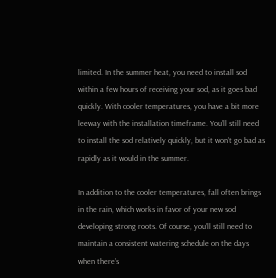limited. In the summer heat, you need to install sod within a few hours of receiving your sod, as it goes bad quickly. With cooler temperatures, you have a bit more leeway with the installation timeframe. You’ll still need to install the sod relatively quickly, but it won’t go bad as rapidly as it would in the summer.

In addition to the cooler temperatures, fall often brings in the rain, which works in favor of your new sod developing strong roots. Of course, you’ll still need to maintain a consistent watering schedule on the days when there’s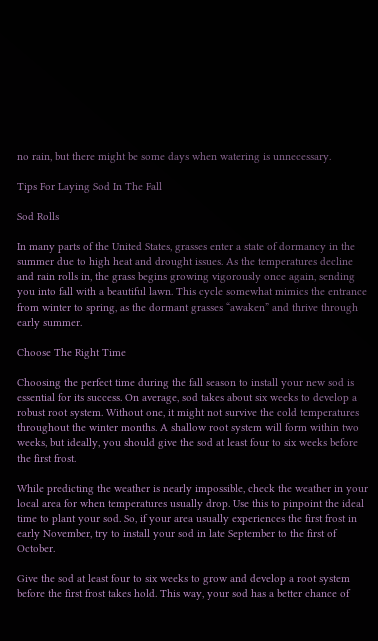no rain, but there might be some days when watering is unnecessary.

Tips For Laying Sod In The Fall

Sod Rolls

In many parts of the United States, grasses enter a state of dormancy in the summer due to high heat and drought issues. As the temperatures decline and rain rolls in, the grass begins growing vigorously once again, sending you into fall with a beautiful lawn. This cycle somewhat mimics the entrance from winter to spring, as the dormant grasses “awaken” and thrive through early summer.

Choose The Right Time

Choosing the perfect time during the fall season to install your new sod is essential for its success. On average, sod takes about six weeks to develop a robust root system. Without one, it might not survive the cold temperatures throughout the winter months. A shallow root system will form within two weeks, but ideally, you should give the sod at least four to six weeks before the first frost.

While predicting the weather is nearly impossible, check the weather in your local area for when temperatures usually drop. Use this to pinpoint the ideal time to plant your sod. So, if your area usually experiences the first frost in early November, try to install your sod in late September to the first of October.

Give the sod at least four to six weeks to grow and develop a root system before the first frost takes hold. This way, your sod has a better chance of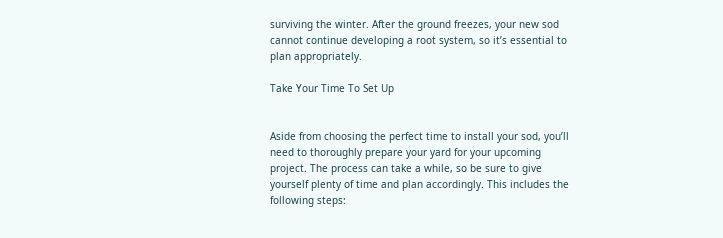surviving the winter. After the ground freezes, your new sod cannot continue developing a root system, so it’s essential to plan appropriately.

Take Your Time To Set Up


Aside from choosing the perfect time to install your sod, you’ll need to thoroughly prepare your yard for your upcoming project. The process can take a while, so be sure to give yourself plenty of time and plan accordingly. This includes the following steps: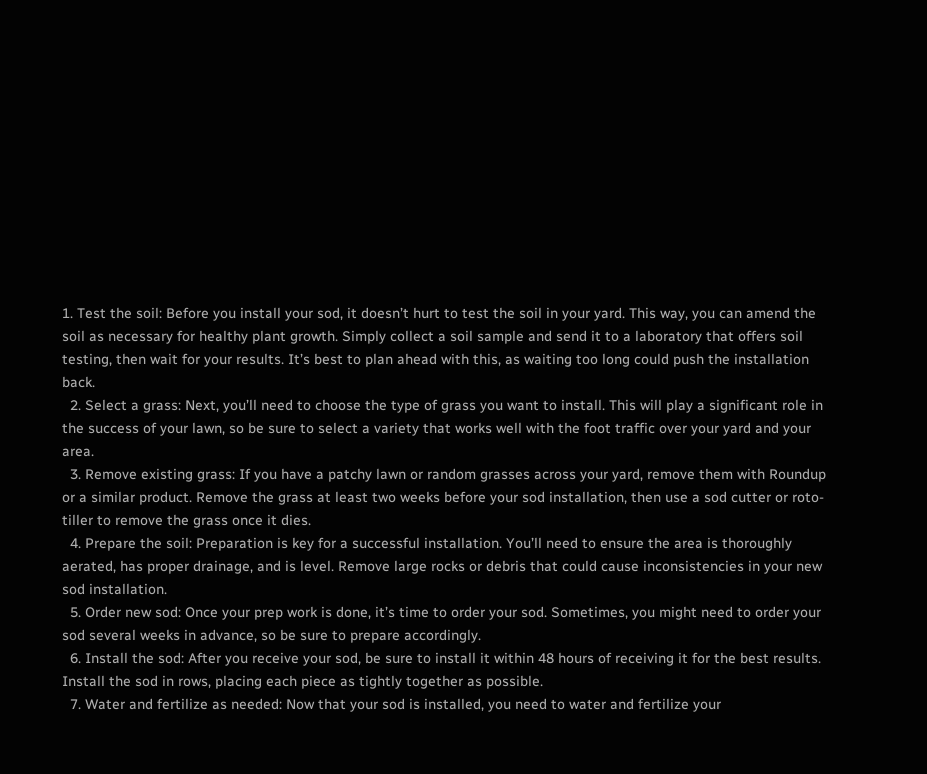1. Test the soil: Before you install your sod, it doesn’t hurt to test the soil in your yard. This way, you can amend the soil as necessary for healthy plant growth. Simply collect a soil sample and send it to a laboratory that offers soil testing, then wait for your results. It’s best to plan ahead with this, as waiting too long could push the installation back.
  2. Select a grass: Next, you’ll need to choose the type of grass you want to install. This will play a significant role in the success of your lawn, so be sure to select a variety that works well with the foot traffic over your yard and your area.
  3. Remove existing grass: If you have a patchy lawn or random grasses across your yard, remove them with Roundup or a similar product. Remove the grass at least two weeks before your sod installation, then use a sod cutter or roto-tiller to remove the grass once it dies.
  4. Prepare the soil: Preparation is key for a successful installation. You’ll need to ensure the area is thoroughly aerated, has proper drainage, and is level. Remove large rocks or debris that could cause inconsistencies in your new sod installation.
  5. Order new sod: Once your prep work is done, it’s time to order your sod. Sometimes, you might need to order your sod several weeks in advance, so be sure to prepare accordingly.
  6. Install the sod: After you receive your sod, be sure to install it within 48 hours of receiving it for the best results. Install the sod in rows, placing each piece as tightly together as possible.
  7. Water and fertilize as needed: Now that your sod is installed, you need to water and fertilize your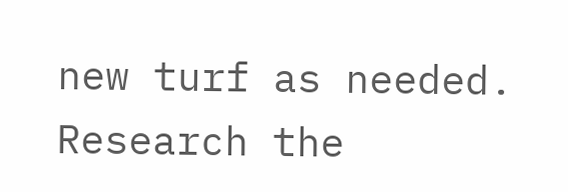new turf as needed. Research the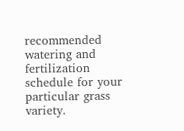recommended watering and fertilization schedule for your particular grass variety.